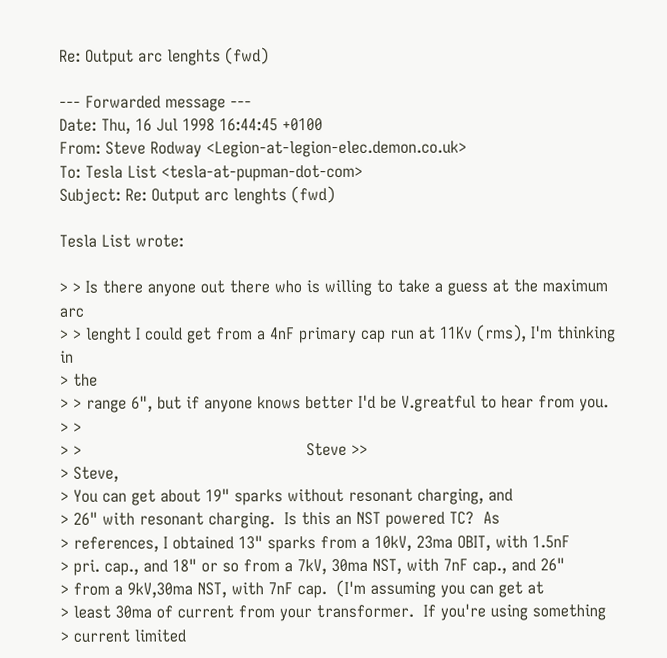Re: Output arc lenghts (fwd)

--- Forwarded message ---
Date: Thu, 16 Jul 1998 16:44:45 +0100
From: Steve Rodway <Legion-at-legion-elec.demon.co.uk>
To: Tesla List <tesla-at-pupman-dot-com>
Subject: Re: Output arc lenghts (fwd)

Tesla List wrote:

> > Is there anyone out there who is willing to take a guess at the maximum arc
> > lenght I could get from a 4nF primary cap run at 11Kv (rms), I'm thinking in
> the
> > range 6", but if anyone knows better I'd be V.greatful to hear from you.
> >
> >                                             Steve >>
> Steve,
> You can get about 19" sparks without resonant charging, and
> 26" with resonant charging.  Is this an NST powered TC?  As
> references, I obtained 13" sparks from a 10kV, 23ma OBIT, with 1.5nF
> pri. cap., and 18" or so from a 7kV, 30ma NST, with 7nF cap., and 26"
> from a 9kV,30ma NST, with 7nF cap.  (I'm assuming you can get at
> least 30ma of current from your transformer.  If you're using something
> current limited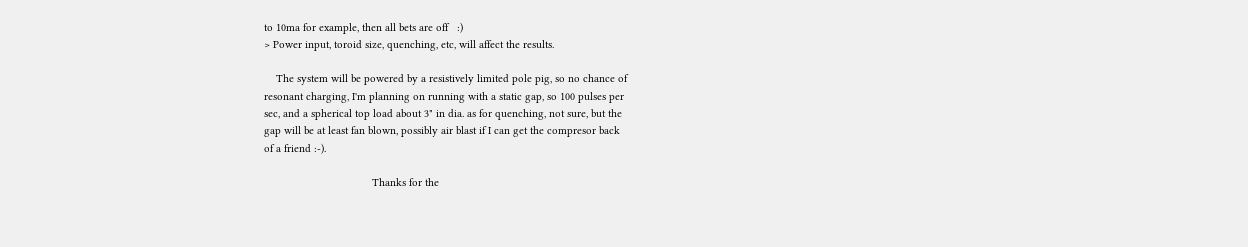to 10ma for example, then all bets are off   :)
> Power input, toroid size, quenching, etc, will affect the results.

    The system will be powered by a resistively limited pole pig, so no chance of
resonant charging, I'm planning on running with a static gap, so 100 pulses per
sec, and a spherical top load about 3" in dia. as for quenching, not sure, but the
gap will be at least fan blown, possibly air blast if I can get the compresor back
of a friend :-).

                                    Thanks for the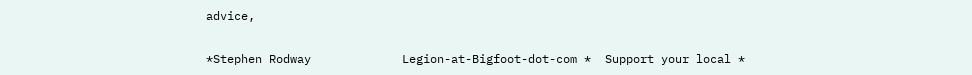advice,

*Stephen Rodway             Legion-at-Bigfoot-dot-com *  Support your local *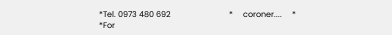*Tel. 0973 480 692                             *     coroner....     *
*For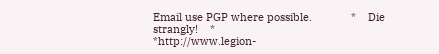Email use PGP where possible.             *    Die strangly!    *
*http://www.legion-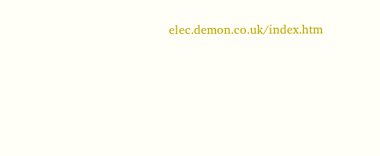elec.demon.co.uk/index.htm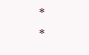*                     *